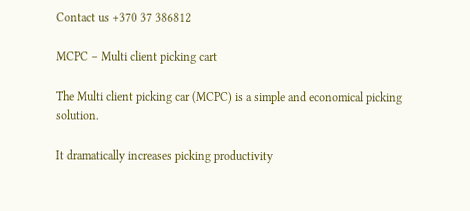Contact us +370 37 386812

MCPC – Multi client picking cart

The Multi client picking car (MCPC) is a simple and economical picking solution.

It dramatically increases picking productivity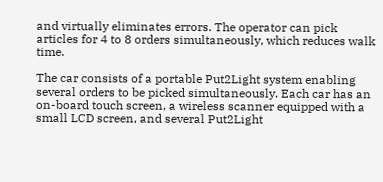and virtually eliminates errors. The operator can pick articles for 4 to 8 orders simultaneously, which reduces walk time.

The car consists of a portable Put2Light system enabling several orders to be picked simultaneously. Each car has an on-board touch screen, a wireless scanner equipped with a small LCD screen, and several Put2Light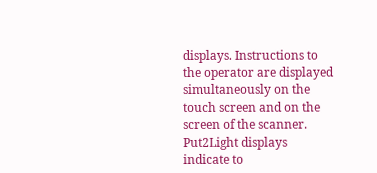displays. Instructions to the operator are displayed simultaneously on the touch screen and on the screen of the scanner. Put2Light displays indicate to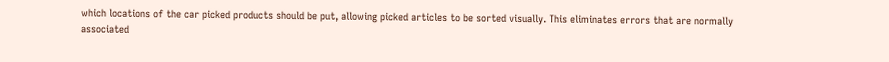which locations of the car picked products should be put, allowing picked articles to be sorted visually. This eliminates errors that are normally associated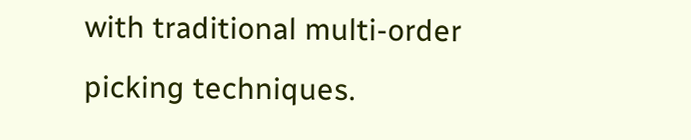with traditional multi-order picking techniques.